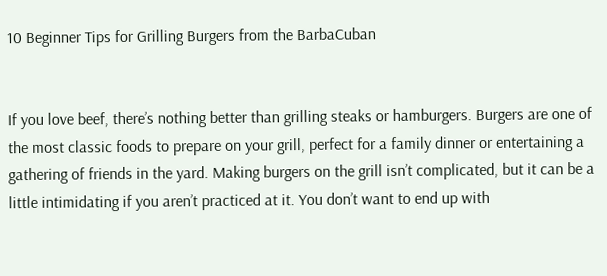10 Beginner Tips for Grilling Burgers from the BarbaCuban


If you love beef, there’s nothing better than grilling steaks or hamburgers. Burgers are one of the most classic foods to prepare on your grill, perfect for a family dinner or entertaining a gathering of friends in the yard. Making burgers on the grill isn’t complicated, but it can be a little intimidating if you aren’t practiced at it. You don’t want to end up with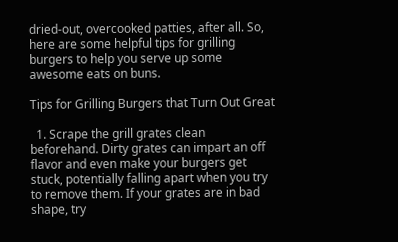dried-out, overcooked patties, after all. So, here are some helpful tips for grilling burgers to help you serve up some awesome eats on buns.

Tips for Grilling Burgers that Turn Out Great

  1. Scrape the grill grates clean beforehand. Dirty grates can impart an off flavor and even make your burgers get stuck, potentially falling apart when you try to remove them. If your grates are in bad shape, try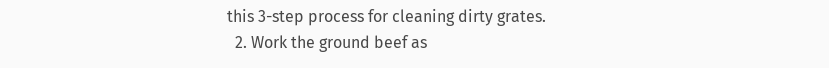this 3-step process for cleaning dirty grates.
  2. Work the ground beef as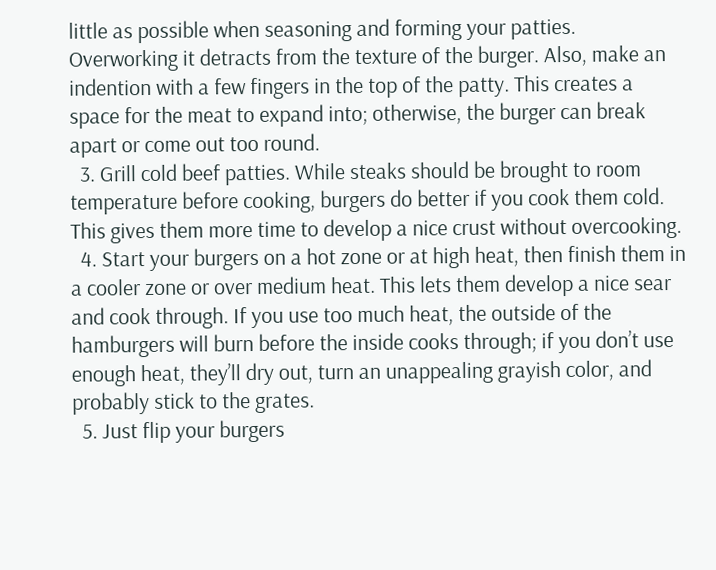little as possible when seasoning and forming your patties. Overworking it detracts from the texture of the burger. Also, make an indention with a few fingers in the top of the patty. This creates a space for the meat to expand into; otherwise, the burger can break apart or come out too round.
  3. Grill cold beef patties. While steaks should be brought to room temperature before cooking, burgers do better if you cook them cold. This gives them more time to develop a nice crust without overcooking.
  4. Start your burgers on a hot zone or at high heat, then finish them in a cooler zone or over medium heat. This lets them develop a nice sear and cook through. If you use too much heat, the outside of the hamburgers will burn before the inside cooks through; if you don’t use enough heat, they’ll dry out, turn an unappealing grayish color, and probably stick to the grates.
  5. Just flip your burgers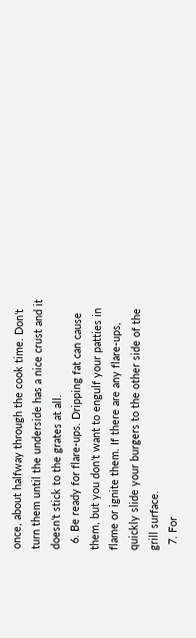once, about halfway through the cook time. Don’t turn them until the underside has a nice crust and it doesn’t stick to the grates at all.
  6. Be ready for flare-ups. Dripping fat can cause them, but you don’t want to engulf your patties in flame or ignite them. If there are any flare-ups, quickly slide your burgers to the other side of the grill surface.
  7. For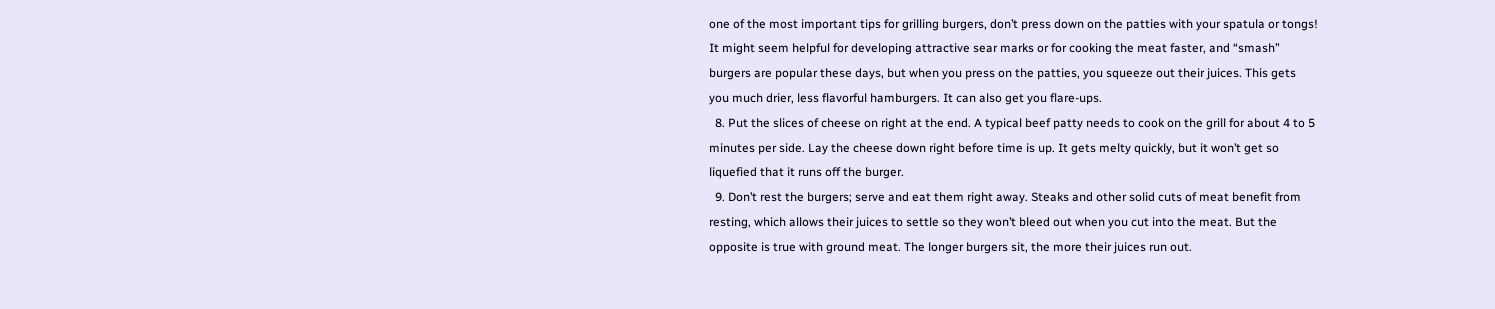one of the most important tips for grilling burgers, don’t press down on the patties with your spatula or tongs! It might seem helpful for developing attractive sear marks or for cooking the meat faster, and “smash” burgers are popular these days, but when you press on the patties, you squeeze out their juices. This gets you much drier, less flavorful hamburgers. It can also get you flare-ups.
  8. Put the slices of cheese on right at the end. A typical beef patty needs to cook on the grill for about 4 to 5 minutes per side. Lay the cheese down right before time is up. It gets melty quickly, but it won’t get so liquefied that it runs off the burger.
  9. Don’t rest the burgers; serve and eat them right away. Steaks and other solid cuts of meat benefit from resting, which allows their juices to settle so they won’t bleed out when you cut into the meat. But the opposite is true with ground meat. The longer burgers sit, the more their juices run out.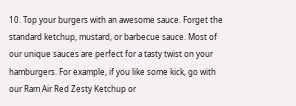10. Top your burgers with an awesome sauce. Forget the standard ketchup, mustard, or barbecue sauce. Most of our unique sauces are perfect for a tasty twist on your hamburgers. For example, if you like some kick, go with our Ram Air Red Zesty Ketchup or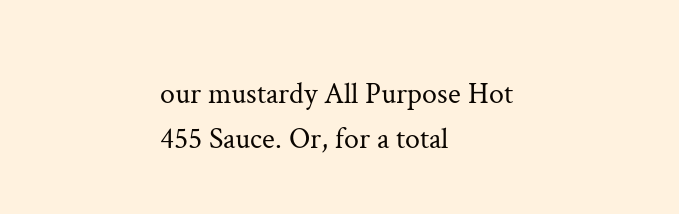our mustardy All Purpose Hot 455 Sauce. Or, for a total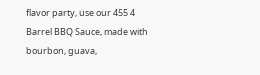flavor party, use our 455 4 Barrel BBQ Sauce, made with bourbon, guava,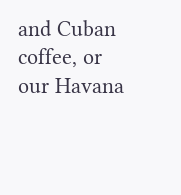and Cuban coffee, or our Havana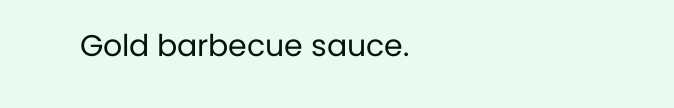Gold barbecue sauce.